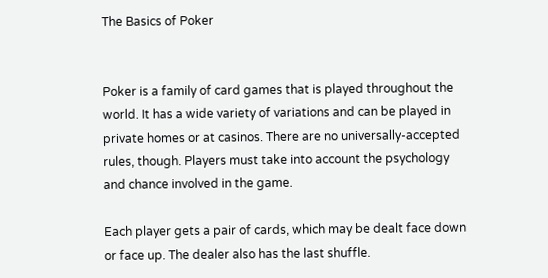The Basics of Poker


Poker is a family of card games that is played throughout the world. It has a wide variety of variations and can be played in private homes or at casinos. There are no universally-accepted rules, though. Players must take into account the psychology and chance involved in the game.

Each player gets a pair of cards, which may be dealt face down or face up. The dealer also has the last shuffle.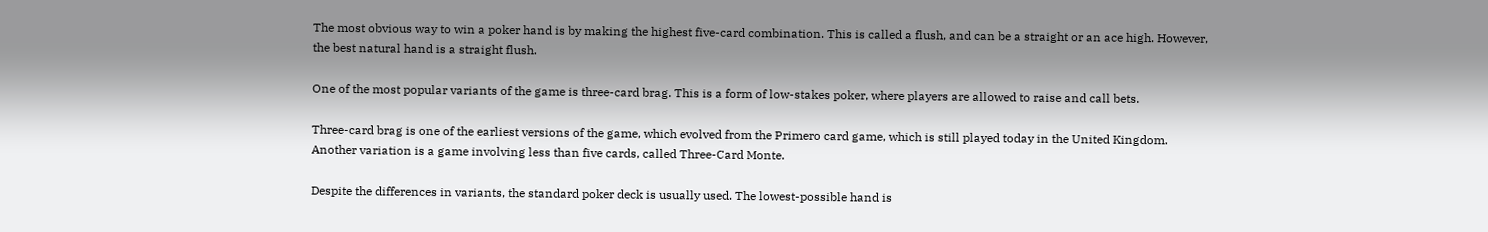The most obvious way to win a poker hand is by making the highest five-card combination. This is called a flush, and can be a straight or an ace high. However, the best natural hand is a straight flush.

One of the most popular variants of the game is three-card brag. This is a form of low-stakes poker, where players are allowed to raise and call bets.

Three-card brag is one of the earliest versions of the game, which evolved from the Primero card game, which is still played today in the United Kingdom. Another variation is a game involving less than five cards, called Three-Card Monte.

Despite the differences in variants, the standard poker deck is usually used. The lowest-possible hand is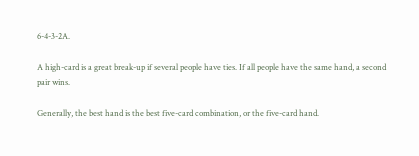6-4-3-2A.

A high-card is a great break-up if several people have ties. If all people have the same hand, a second pair wins.

Generally, the best hand is the best five-card combination, or the five-card hand.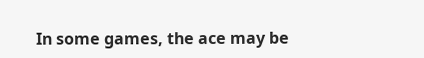In some games, the ace may be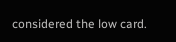considered the low card.